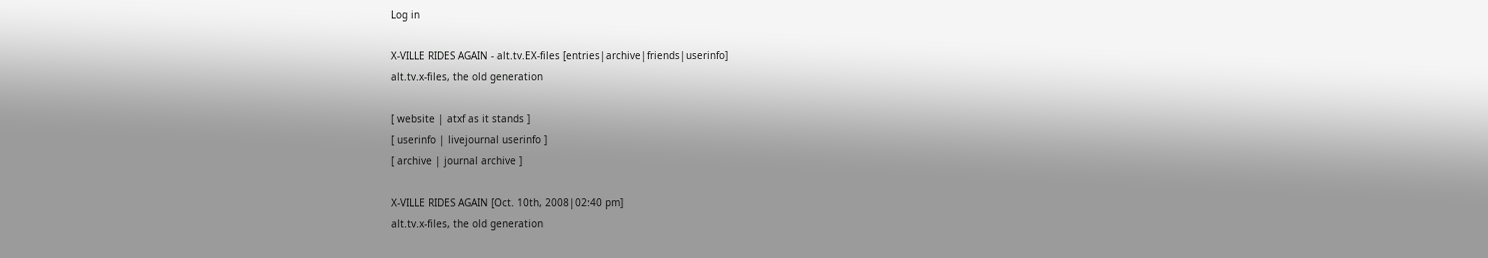Log in

X-VILLE RIDES AGAIN - alt.tv.EX-files [entries|archive|friends|userinfo]
alt.tv.x-files, the old generation

[ website | atxf as it stands ]
[ userinfo | livejournal userinfo ]
[ archive | journal archive ]

X-VILLE RIDES AGAIN [Oct. 10th, 2008|02:40 pm]
alt.tv.x-files, the old generation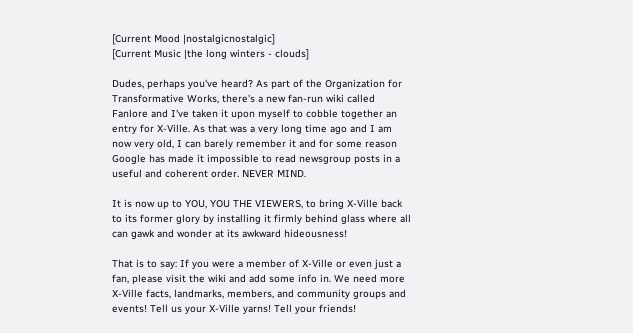[Current Mood |nostalgicnostalgic]
[Current Music |the long winters - clouds]

Dudes, perhaps you've heard? As part of the Organization for Transformative Works, there's a new fan-run wiki called Fanlore and I've taken it upon myself to cobble together an entry for X-Ville. As that was a very long time ago and I am now very old, I can barely remember it and for some reason Google has made it impossible to read newsgroup posts in a useful and coherent order. NEVER MIND.

It is now up to YOU, YOU THE VIEWERS, to bring X-Ville back to its former glory by installing it firmly behind glass where all can gawk and wonder at its awkward hideousness!

That is to say: If you were a member of X-Ville or even just a fan, please visit the wiki and add some info in. We need more X-Ville facts, landmarks, members, and community groups and events! Tell us your X-Ville yarns! Tell your friends!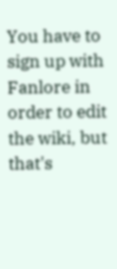You have to sign up with Fanlore in order to edit the wiki, but that's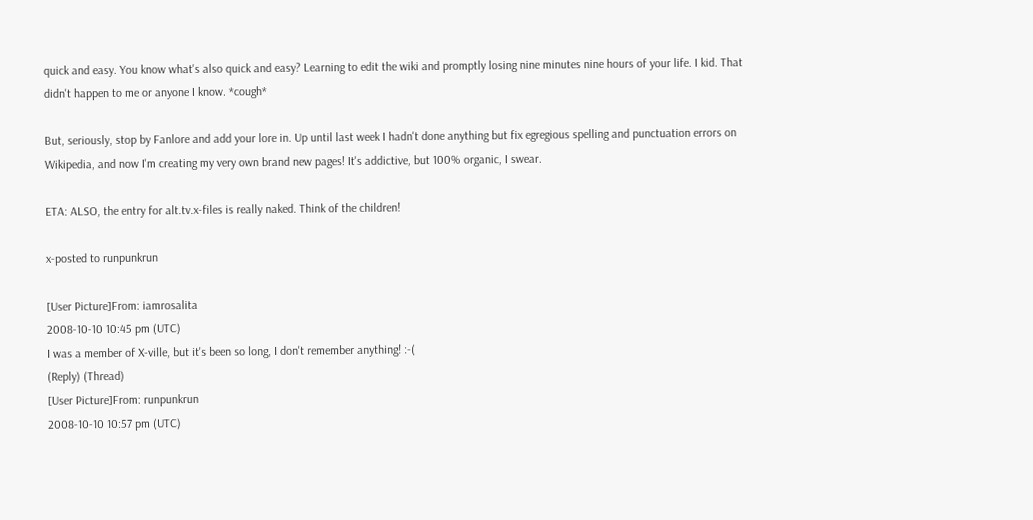quick and easy. You know what's also quick and easy? Learning to edit the wiki and promptly losing nine minutes nine hours of your life. I kid. That didn't happen to me or anyone I know. *cough*

But, seriously, stop by Fanlore and add your lore in. Up until last week I hadn't done anything but fix egregious spelling and punctuation errors on Wikipedia, and now I'm creating my very own brand new pages! It's addictive, but 100% organic, I swear.

ETA: ALSO, the entry for alt.tv.x-files is really naked. Think of the children!

x-posted to runpunkrun

[User Picture]From: iamrosalita
2008-10-10 10:45 pm (UTC)
I was a member of X-ville, but it's been so long, I don't remember anything! :-(
(Reply) (Thread)
[User Picture]From: runpunkrun
2008-10-10 10:57 pm (UTC)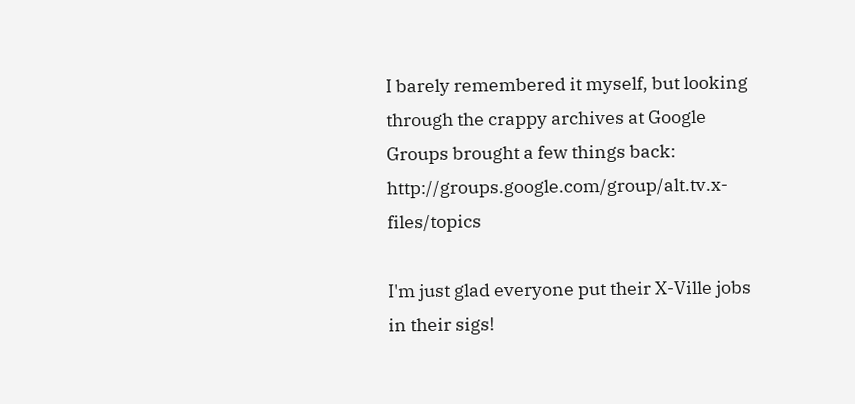I barely remembered it myself, but looking through the crappy archives at Google Groups brought a few things back: http://groups.google.com/group/alt.tv.x-files/topics

I'm just glad everyone put their X-Ville jobs in their sigs!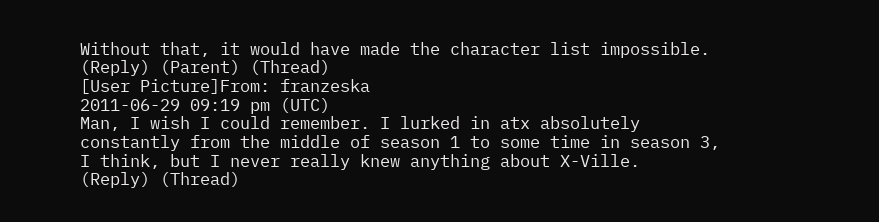Without that, it would have made the character list impossible.
(Reply) (Parent) (Thread)
[User Picture]From: franzeska
2011-06-29 09:19 pm (UTC)
Man, I wish I could remember. I lurked in atx absolutely constantly from the middle of season 1 to some time in season 3, I think, but I never really knew anything about X-Ville.
(Reply) (Thread)